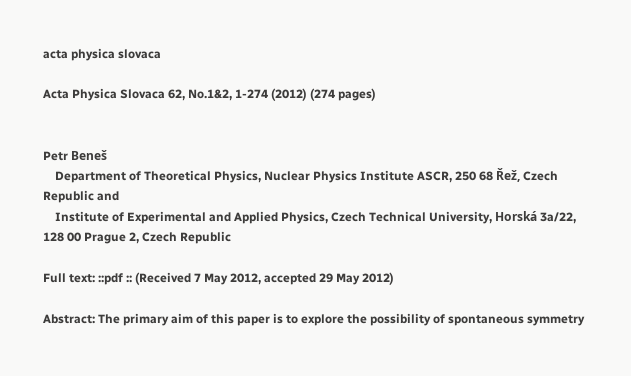acta physica slovaca

Acta Physica Slovaca 62, No.1&2, 1-274 (2012) (274 pages)


Petr Beneš
    Department of Theoretical Physics, Nuclear Physics Institute ASCR, 250 68 Řež, Czech Republic and
    Institute of Experimental and Applied Physics, Czech Technical University, Horská 3a/22, 128 00 Prague 2, Czech Republic

Full text: ::pdf :: (Received 7 May 2012, accepted 29 May 2012)

Abstract: The primary aim of this paper is to explore the possibility of spontaneous symmetry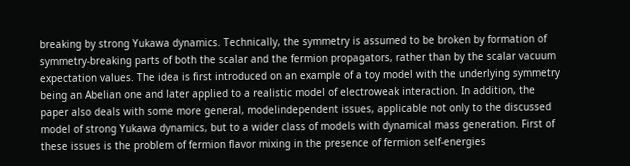breaking by strong Yukawa dynamics. Technically, the symmetry is assumed to be broken by formation of symmetry-breaking parts of both the scalar and the fermion propagators, rather than by the scalar vacuum expectation values. The idea is first introduced on an example of a toy model with the underlying symmetry being an Abelian one and later applied to a realistic model of electroweak interaction. In addition, the paper also deals with some more general, modelindependent issues, applicable not only to the discussed model of strong Yukawa dynamics, but to a wider class of models with dynamical mass generation. First of these issues is the problem of fermion flavor mixing in the presence of fermion self-energies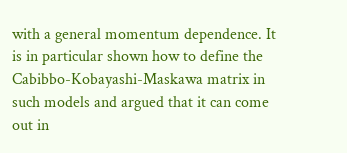with a general momentum dependence. It is in particular shown how to define the Cabibbo-Kobayashi-Maskawa matrix in such models and argued that it can come out in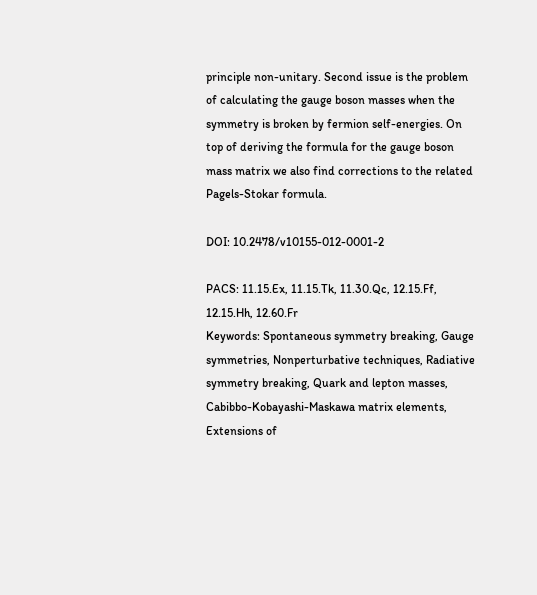principle non-unitary. Second issue is the problem of calculating the gauge boson masses when the symmetry is broken by fermion self-energies. On top of deriving the formula for the gauge boson mass matrix we also find corrections to the related Pagels-Stokar formula.

DOI: 10.2478/v10155-012-0001-2

PACS: 11.15.Ex, 11.15.Tk, 11.30.Qc, 12.15.Ff, 12.15.Hh, 12.60.Fr
Keywords: Spontaneous symmetry breaking, Gauge symmetries, Nonperturbative techniques, Radiative symmetry breaking, Quark and lepton masses, Cabibbo-Kobayashi-Maskawa matrix elements, Extensions of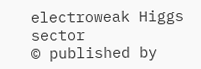electroweak Higgs sector
© published by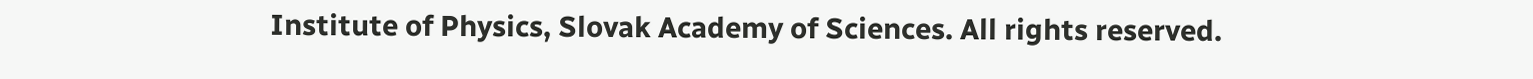Institute of Physics, Slovak Academy of Sciences. All rights reserved.